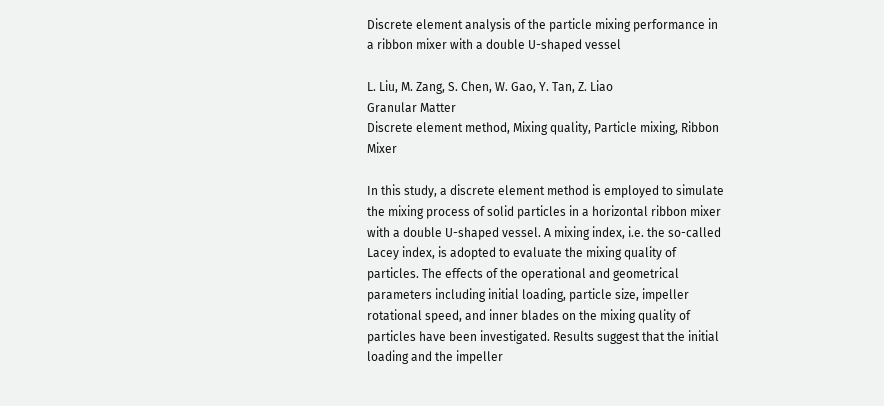Discrete element analysis of the particle mixing performance in a ribbon mixer with a double U-shaped vessel

L. Liu, M. Zang, S. Chen, W. Gao, Y. Tan, Z. Liao
Granular Matter
Discrete element method, Mixing quality, Particle mixing, Ribbon Mixer

In this study, a discrete element method is employed to simulate the mixing process of solid particles in a horizontal ribbon mixer with a double U-shaped vessel. A mixing index, i.e. the so-called Lacey index, is adopted to evaluate the mixing quality of particles. The effects of the operational and geometrical parameters including initial loading, particle size, impeller rotational speed, and inner blades on the mixing quality of particles have been investigated. Results suggest that the initial loading and the impeller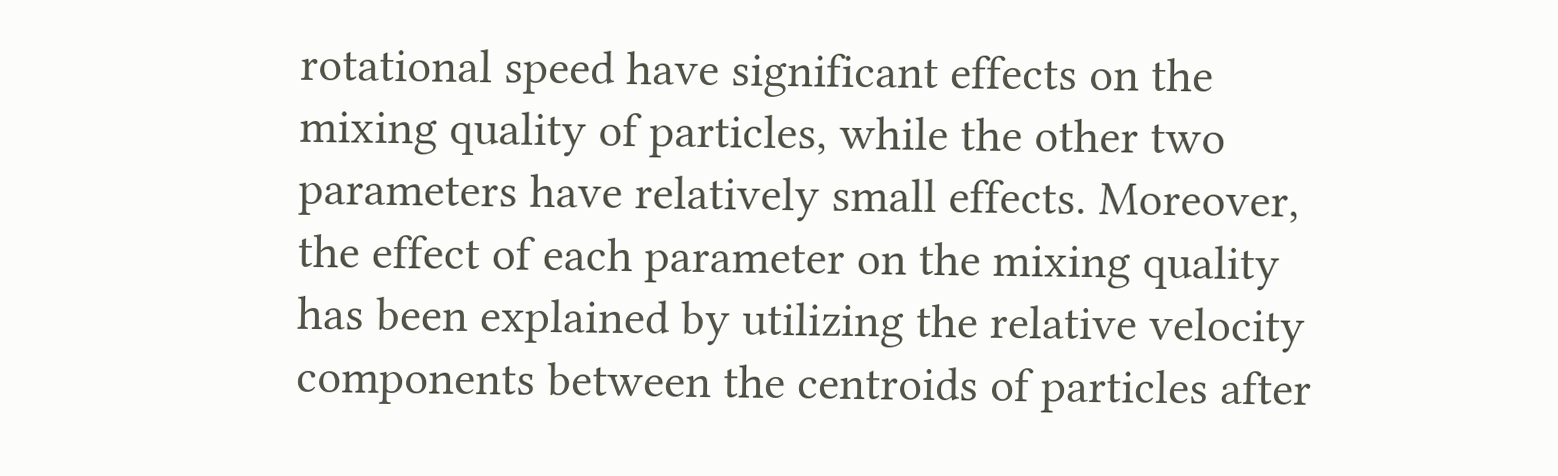rotational speed have significant effects on the mixing quality of particles, while the other two parameters have relatively small effects. Moreover, the effect of each parameter on the mixing quality has been explained by utilizing the relative velocity components between the centroids of particles after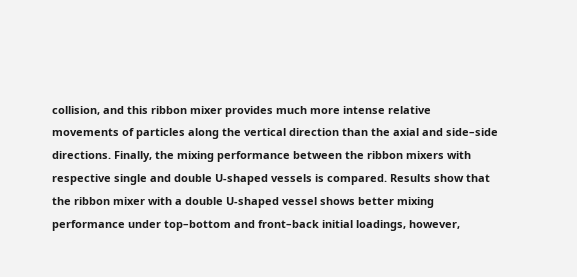collision, and this ribbon mixer provides much more intense relative movements of particles along the vertical direction than the axial and side–side directions. Finally, the mixing performance between the ribbon mixers with respective single and double U-shaped vessels is compared. Results show that the ribbon mixer with a double U-shaped vessel shows better mixing performance under top–bottom and front–back initial loadings, however,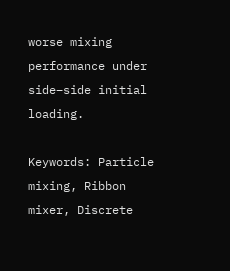worse mixing performance under side–side initial loading.

Keywords: Particle mixing, Ribbon mixer, Discrete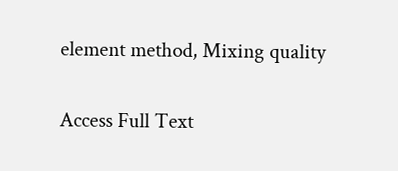element method, Mixing quality

Access Full Text